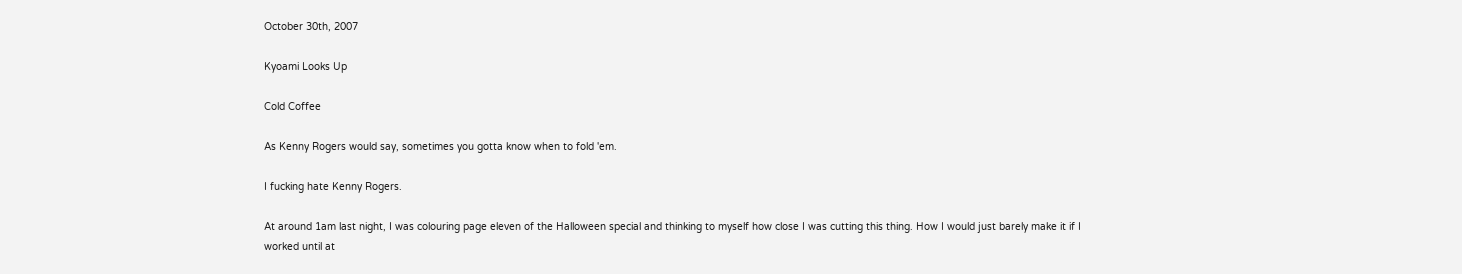October 30th, 2007

Kyoami Looks Up

Cold Coffee

As Kenny Rogers would say, sometimes you gotta know when to fold 'em.

I fucking hate Kenny Rogers.

At around 1am last night, I was colouring page eleven of the Halloween special and thinking to myself how close I was cutting this thing. How I would just barely make it if I worked until at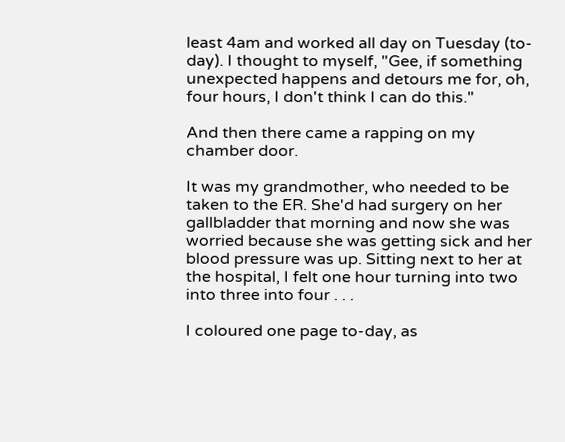least 4am and worked all day on Tuesday (to-day). I thought to myself, "Gee, if something unexpected happens and detours me for, oh, four hours, I don't think I can do this."

And then there came a rapping on my chamber door.

It was my grandmother, who needed to be taken to the ER. She'd had surgery on her gallbladder that morning and now she was worried because she was getting sick and her blood pressure was up. Sitting next to her at the hospital, I felt one hour turning into two into three into four . . .

I coloured one page to-day, as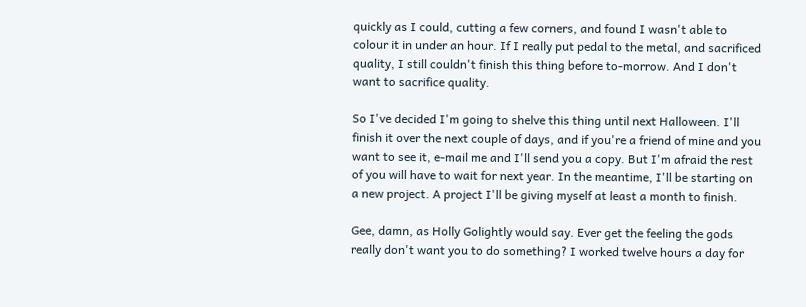quickly as I could, cutting a few corners, and found I wasn't able to colour it in under an hour. If I really put pedal to the metal, and sacrificed quality, I still couldn't finish this thing before to-morrow. And I don't want to sacrifice quality.

So I've decided I'm going to shelve this thing until next Halloween. I'll finish it over the next couple of days, and if you're a friend of mine and you want to see it, e-mail me and I'll send you a copy. But I'm afraid the rest of you will have to wait for next year. In the meantime, I'll be starting on a new project. A project I'll be giving myself at least a month to finish.

Gee, damn, as Holly Golightly would say. Ever get the feeling the gods really don't want you to do something? I worked twelve hours a day for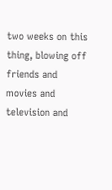two weeks on this thing, blowing off friends and movies and television and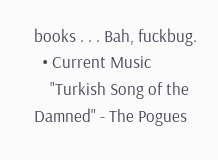books . . . Bah, fuckbug.
  • Current Music
    "Turkish Song of the Damned" - The Pogues